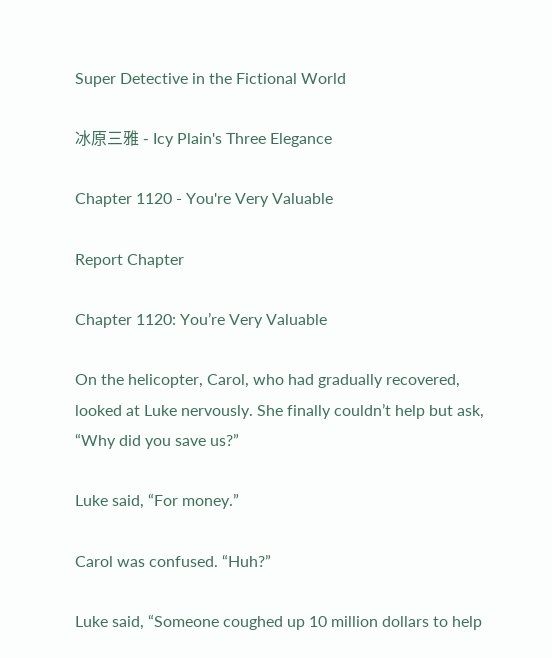Super Detective in the Fictional World

冰原三雅 - Icy Plain's Three Elegance

Chapter 1120 - You're Very Valuable

Report Chapter

Chapter 1120: You’re Very Valuable

On the helicopter, Carol, who had gradually recovered, looked at Luke nervously. She finally couldn’t help but ask, “Why did you save us?”

Luke said, “For money.”

Carol was confused. “Huh?”

Luke said, “Someone coughed up 10 million dollars to help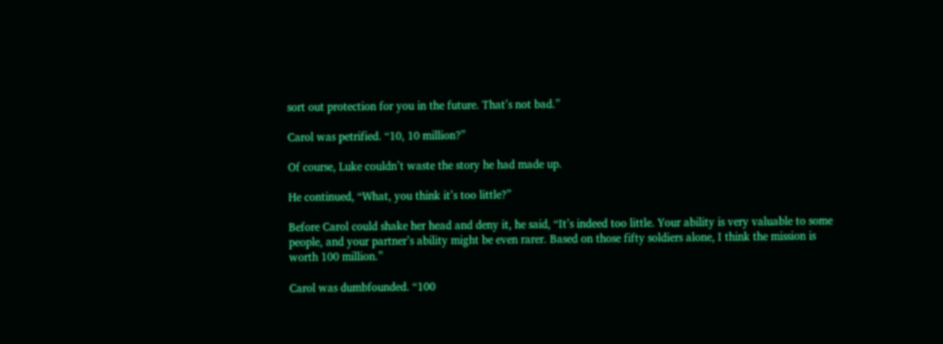sort out protection for you in the future. That’s not bad.”

Carol was petrified. “10, 10 million?”

Of course, Luke couldn’t waste the story he had made up.

He continued, “What, you think it’s too little?”

Before Carol could shake her head and deny it, he said, “It’s indeed too little. Your ability is very valuable to some people, and your partner’s ability might be even rarer. Based on those fifty soldiers alone, I think the mission is worth 100 million.”

Carol was dumbfounded. “100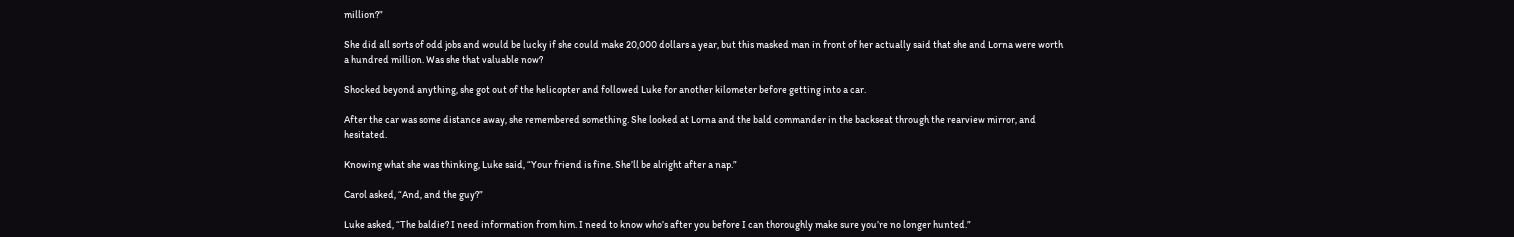million?”

She did all sorts of odd jobs and would be lucky if she could make 20,000 dollars a year, but this masked man in front of her actually said that she and Lorna were worth a hundred million. Was she that valuable now?

Shocked beyond anything, she got out of the helicopter and followed Luke for another kilometer before getting into a car.

After the car was some distance away, she remembered something. She looked at Lorna and the bald commander in the backseat through the rearview mirror, and hesitated.

Knowing what she was thinking, Luke said, “Your friend is fine. She’ll be alright after a nap.”

Carol asked, “And, and the guy?”

Luke asked, “The baldie? I need information from him. I need to know who’s after you before I can thoroughly make sure you’re no longer hunted.”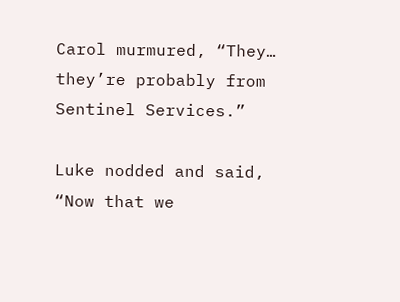Carol murmured, “They… they’re probably from Sentinel Services.”

Luke nodded and said, “Now that we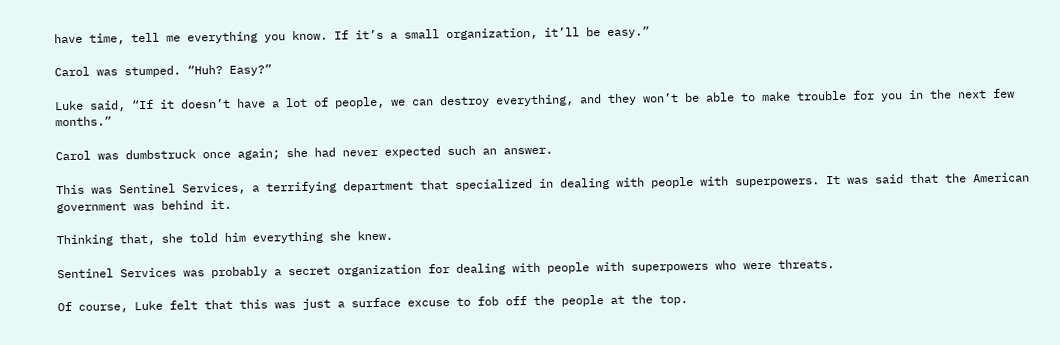have time, tell me everything you know. If it’s a small organization, it’ll be easy.”

Carol was stumped. “Huh? Easy?”

Luke said, “If it doesn’t have a lot of people, we can destroy everything, and they won’t be able to make trouble for you in the next few months.”

Carol was dumbstruck once again; she had never expected such an answer.

This was Sentinel Services, a terrifying department that specialized in dealing with people with superpowers. It was said that the American government was behind it.

Thinking that, she told him everything she knew.

Sentinel Services was probably a secret organization for dealing with people with superpowers who were threats.

Of course, Luke felt that this was just a surface excuse to fob off the people at the top.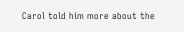Carol told him more about the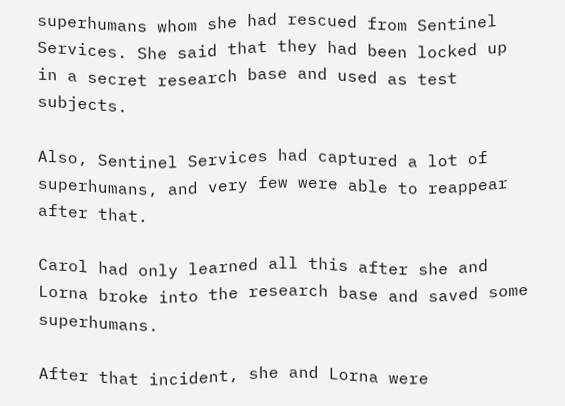superhumans whom she had rescued from Sentinel Services. She said that they had been locked up in a secret research base and used as test subjects.

Also, Sentinel Services had captured a lot of superhumans, and very few were able to reappear after that.

Carol had only learned all this after she and Lorna broke into the research base and saved some superhumans.

After that incident, she and Lorna were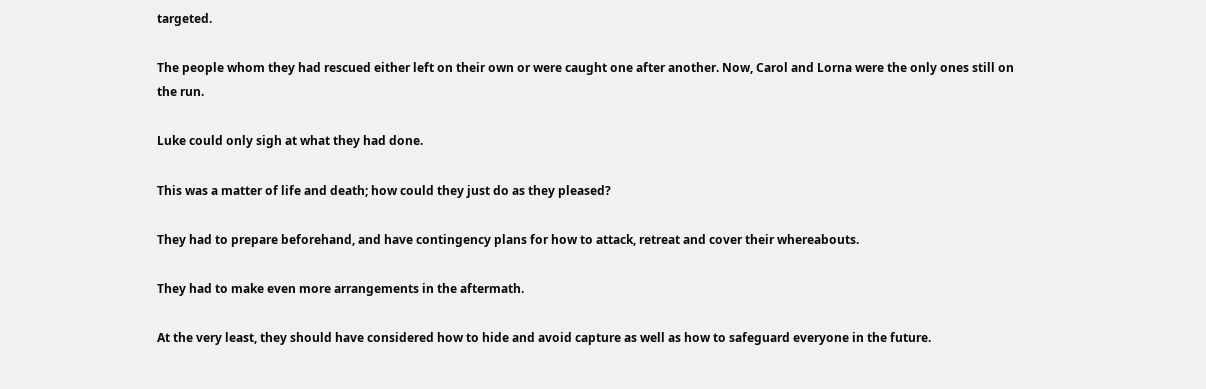targeted.

The people whom they had rescued either left on their own or were caught one after another. Now, Carol and Lorna were the only ones still on the run.

Luke could only sigh at what they had done.

This was a matter of life and death; how could they just do as they pleased?

They had to prepare beforehand, and have contingency plans for how to attack, retreat and cover their whereabouts.

They had to make even more arrangements in the aftermath.

At the very least, they should have considered how to hide and avoid capture as well as how to safeguard everyone in the future.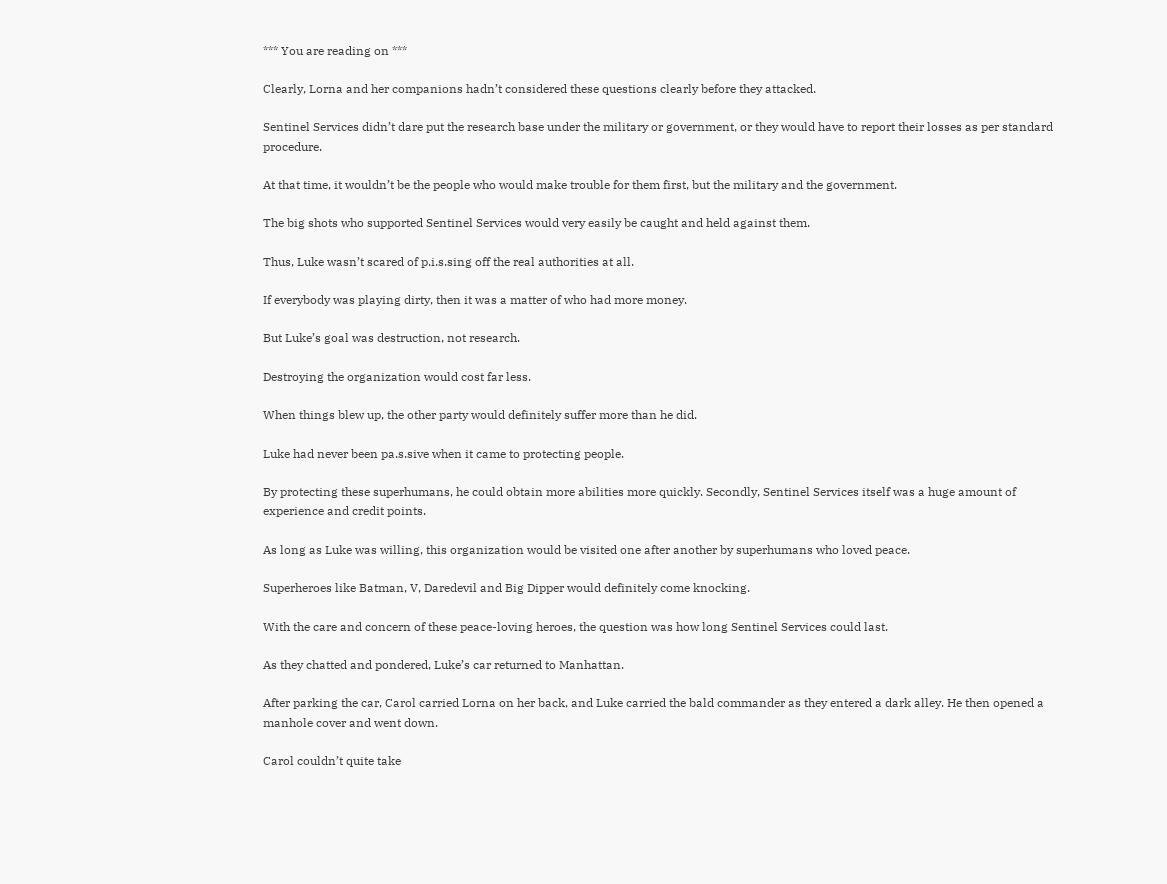*** You are reading on ***

Clearly, Lorna and her companions hadn’t considered these questions clearly before they attacked.

Sentinel Services didn’t dare put the research base under the military or government, or they would have to report their losses as per standard procedure.

At that time, it wouldn’t be the people who would make trouble for them first, but the military and the government.

The big shots who supported Sentinel Services would very easily be caught and held against them.

Thus, Luke wasn’t scared of p.i.s.sing off the real authorities at all.

If everybody was playing dirty, then it was a matter of who had more money.

But Luke’s goal was destruction, not research.

Destroying the organization would cost far less.

When things blew up, the other party would definitely suffer more than he did.

Luke had never been pa.s.sive when it came to protecting people.

By protecting these superhumans, he could obtain more abilities more quickly. Secondly, Sentinel Services itself was a huge amount of experience and credit points.

As long as Luke was willing, this organization would be visited one after another by superhumans who loved peace.

Superheroes like Batman, V, Daredevil and Big Dipper would definitely come knocking.

With the care and concern of these peace-loving heroes, the question was how long Sentinel Services could last.

As they chatted and pondered, Luke’s car returned to Manhattan.

After parking the car, Carol carried Lorna on her back, and Luke carried the bald commander as they entered a dark alley. He then opened a manhole cover and went down.

Carol couldn’t quite take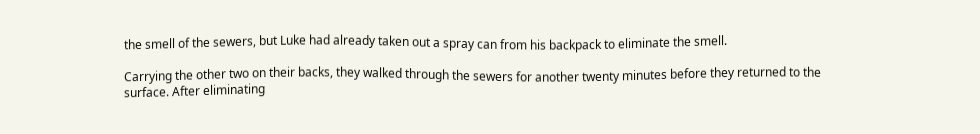the smell of the sewers, but Luke had already taken out a spray can from his backpack to eliminate the smell.

Carrying the other two on their backs, they walked through the sewers for another twenty minutes before they returned to the surface. After eliminating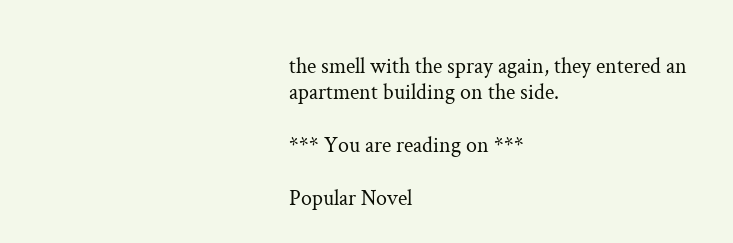the smell with the spray again, they entered an apartment building on the side.

*** You are reading on ***

Popular Novel